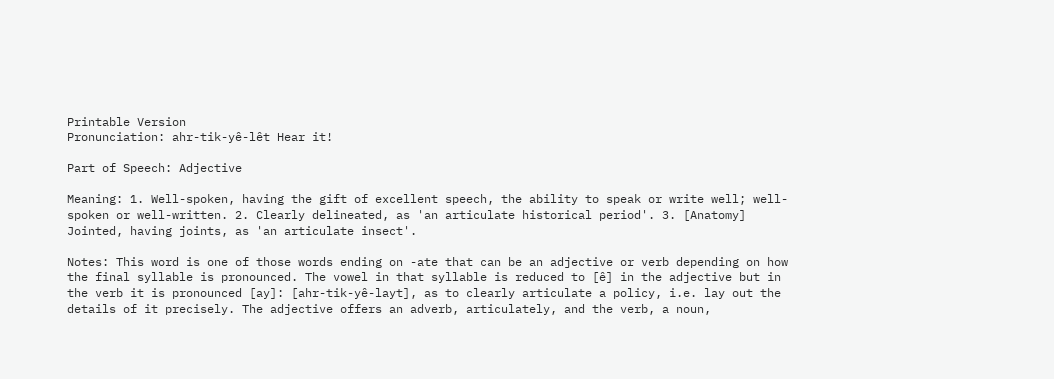Printable Version
Pronunciation: ahr-tik-yê-lêt Hear it!

Part of Speech: Adjective

Meaning: 1. Well-spoken, having the gift of excellent speech, the ability to speak or write well; well-spoken or well-written. 2. Clearly delineated, as 'an articulate historical period'. 3. [Anatomy] Jointed, having joints, as 'an articulate insect'.

Notes: This word is one of those words ending on -ate that can be an adjective or verb depending on how the final syllable is pronounced. The vowel in that syllable is reduced to [ê] in the adjective but in the verb it is pronounced [ay]: [ahr-tik-yê-layt], as to clearly articulate a policy, i.e. lay out the details of it precisely. The adjective offers an adverb, articulately, and the verb, a noun,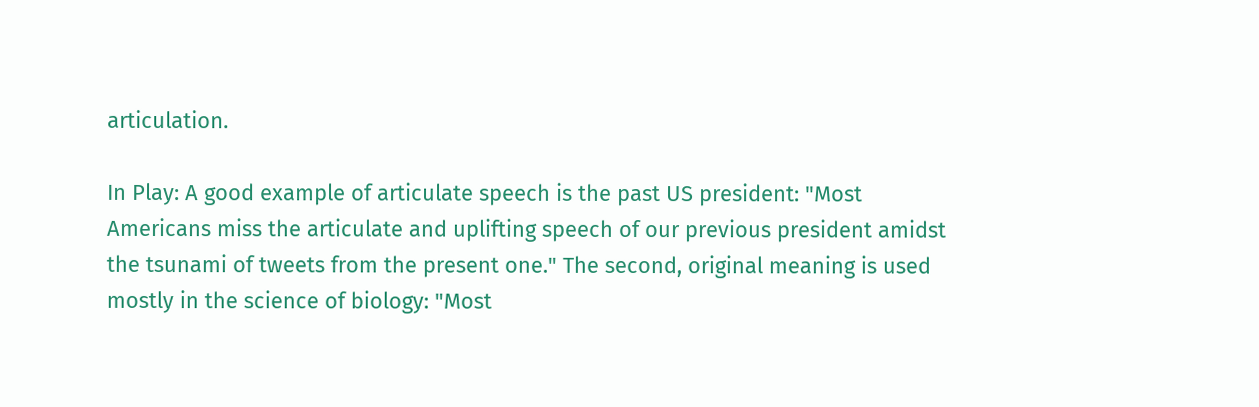articulation.

In Play: A good example of articulate speech is the past US president: "Most Americans miss the articulate and uplifting speech of our previous president amidst the tsunami of tweets from the present one." The second, original meaning is used mostly in the science of biology: "Most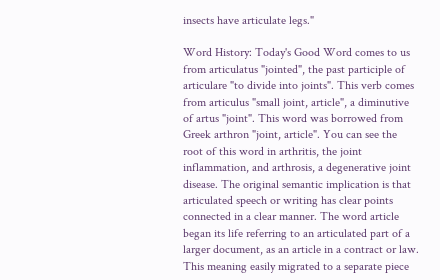insects have articulate legs."

Word History: Today's Good Word comes to us from articulatus "jointed", the past participle of articulare "to divide into joints". This verb comes from articulus "small joint, article", a diminutive of artus "joint". This word was borrowed from Greek arthron "joint, article". You can see the root of this word in arthritis, the joint inflammation, and arthrosis, a degenerative joint disease. The original semantic implication is that articulated speech or writing has clear points connected in a clear manner. The word article began its life referring to an articulated part of a larger document, as an article in a contract or law. This meaning easily migrated to a separate piece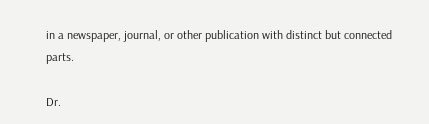in a newspaper, journal, or other publication with distinct but connected parts.

Dr.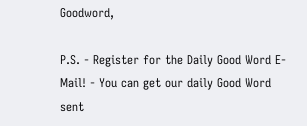Goodword,

P.S. - Register for the Daily Good Word E-Mail! - You can get our daily Good Word sent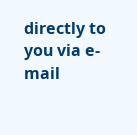directly to you via e-mail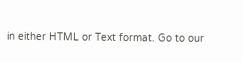in either HTML or Text format. Go to our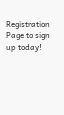Registration Page to sign up today!